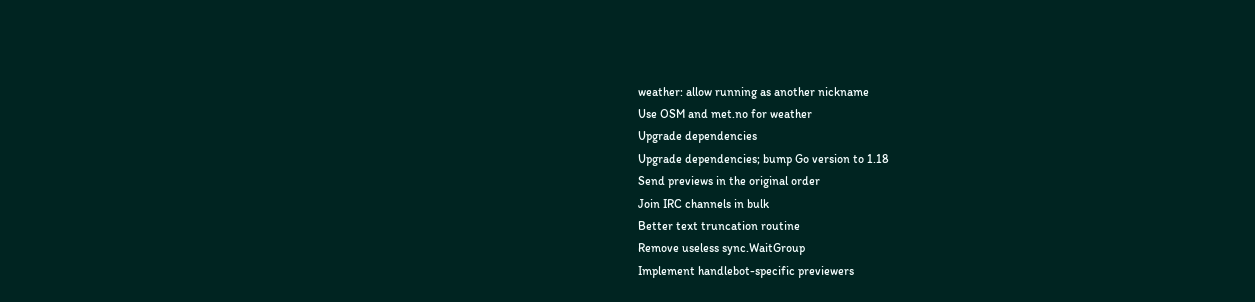weather: allow running as another nickname
Use OSM and met.no for weather
Upgrade dependencies
Upgrade dependencies; bump Go version to 1.18
Send previews in the original order
Join IRC channels in bulk
Better text truncation routine
Remove useless sync.WaitGroup
Implement handlebot-specific previewers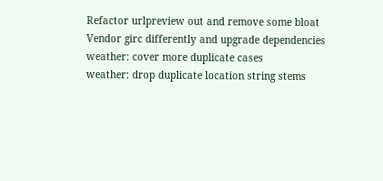Refactor urlpreview out and remove some bloat
Vendor girc differently and upgrade dependencies
weather: cover more duplicate cases
weather: drop duplicate location string stems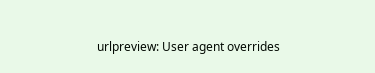urlpreview: User agent overrides